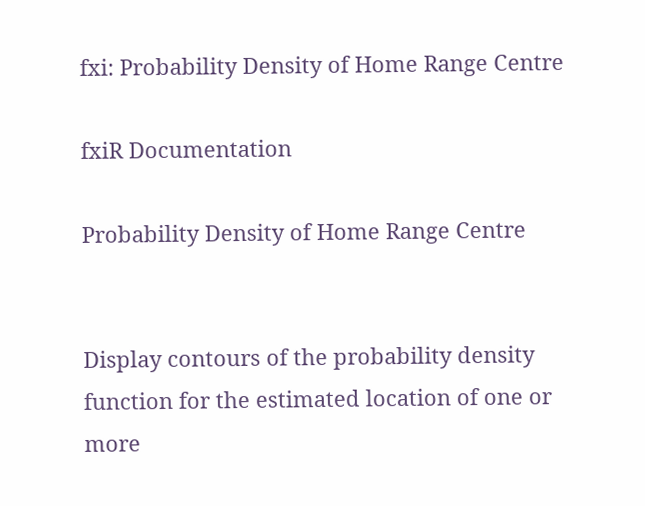fxi: Probability Density of Home Range Centre

fxiR Documentation

Probability Density of Home Range Centre


Display contours of the probability density function for the estimated location of one or more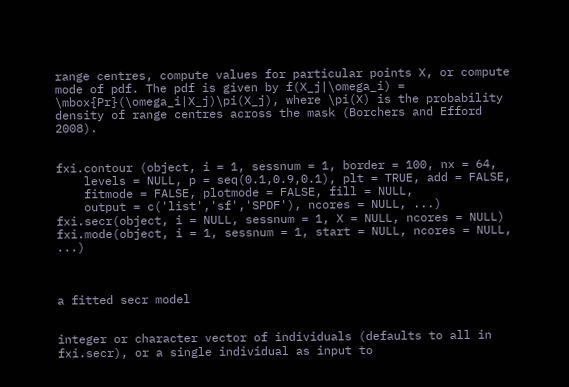range centres, compute values for particular points X, or compute mode of pdf. The pdf is given by f(X_j|\omega_i) = \mbox{Pr}(\omega_i|X_j)\pi(X_j), where \pi(X) is the probability density of range centres across the mask (Borchers and Efford 2008).


fxi.contour (object, i = 1, sessnum = 1, border = 100, nx = 64,
    levels = NULL, p = seq(0.1,0.9,0.1), plt = TRUE, add = FALSE,
    fitmode = FALSE, plotmode = FALSE, fill = NULL,
    output = c('list','sf','SPDF'), ncores = NULL, ...)
fxi.secr(object, i = NULL, sessnum = 1, X = NULL, ncores = NULL)
fxi.mode(object, i = 1, sessnum = 1, start = NULL, ncores = NULL, ...)



a fitted secr model


integer or character vector of individuals (defaults to all in fxi.secr), or a single individual as input to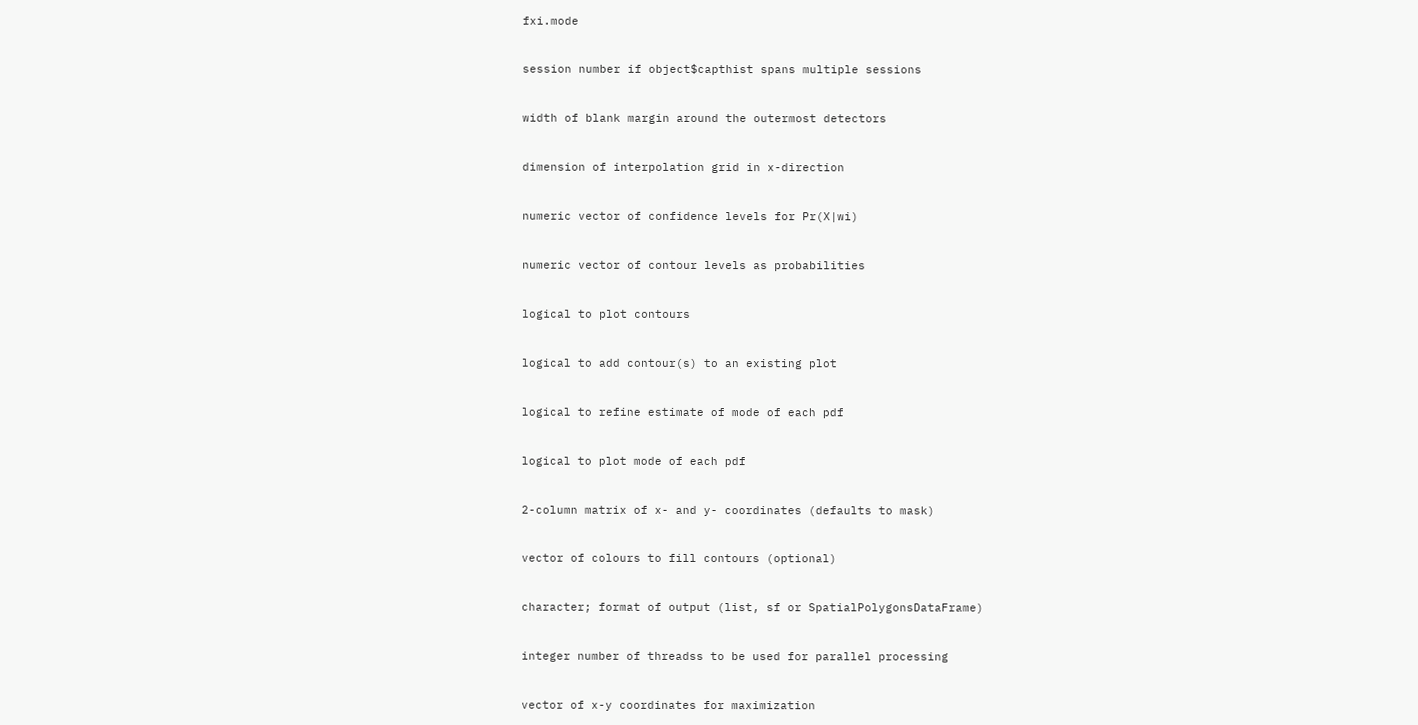fxi.mode


session number if object$capthist spans multiple sessions


width of blank margin around the outermost detectors


dimension of interpolation grid in x-direction


numeric vector of confidence levels for Pr(X|wi)


numeric vector of contour levels as probabilities


logical to plot contours


logical to add contour(s) to an existing plot


logical to refine estimate of mode of each pdf


logical to plot mode of each pdf


2-column matrix of x- and y- coordinates (defaults to mask)


vector of colours to fill contours (optional)


character; format of output (list, sf or SpatialPolygonsDataFrame)


integer number of threadss to be used for parallel processing


vector of x-y coordinates for maximization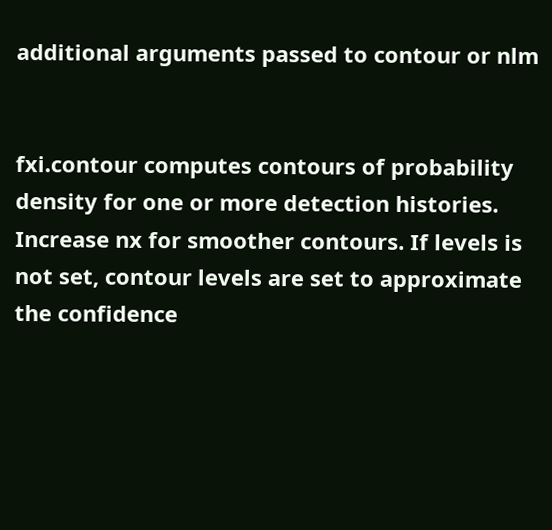additional arguments passed to contour or nlm


fxi.contour computes contours of probability density for one or more detection histories. Increase nx for smoother contours. If levels is not set, contour levels are set to approximate the confidence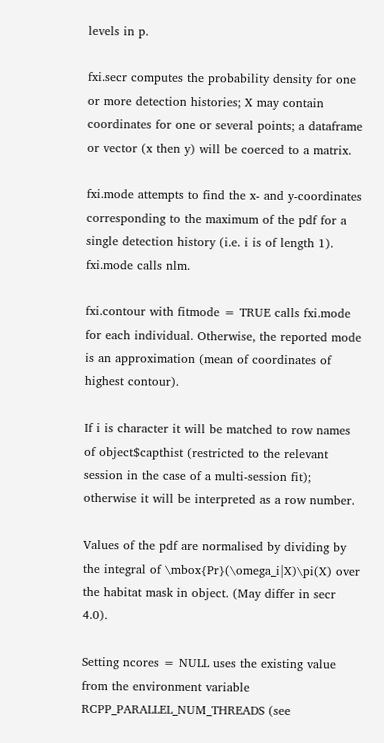levels in p.

fxi.secr computes the probability density for one or more detection histories; X may contain coordinates for one or several points; a dataframe or vector (x then y) will be coerced to a matrix.

fxi.mode attempts to find the x- and y-coordinates corresponding to the maximum of the pdf for a single detection history (i.e. i is of length 1). fxi.mode calls nlm.

fxi.contour with fitmode = TRUE calls fxi.mode for each individual. Otherwise, the reported mode is an approximation (mean of coordinates of highest contour).

If i is character it will be matched to row names of object$capthist (restricted to the relevant session in the case of a multi-session fit); otherwise it will be interpreted as a row number.

Values of the pdf are normalised by dividing by the integral of \mbox{Pr}(\omega_i|X)\pi(X) over the habitat mask in object. (May differ in secr 4.0).

Setting ncores = NULL uses the existing value from the environment variable RCPP_PARALLEL_NUM_THREADS (see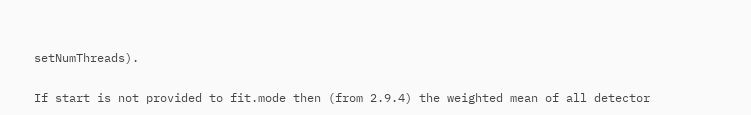setNumThreads).

If start is not provided to fit.mode then (from 2.9.4) the weighted mean of all detector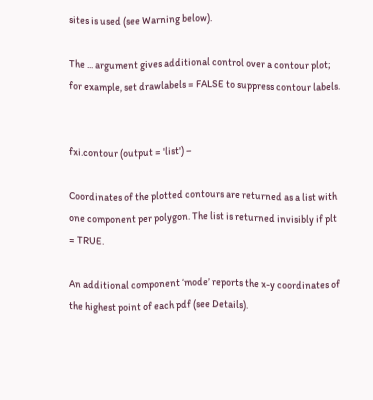sites is used (see Warning below).

The ... argument gives additional control over a contour plot; for example, set drawlabels = FALSE to suppress contour labels.


fxi.contour (output = 'list') –

Coordinates of the plotted contours are returned as a list with one component per polygon. The list is returned invisibly if plt = TRUE.

An additional component ‘mode’ reports the x-y coordinates of the highest point of each pdf (see Details).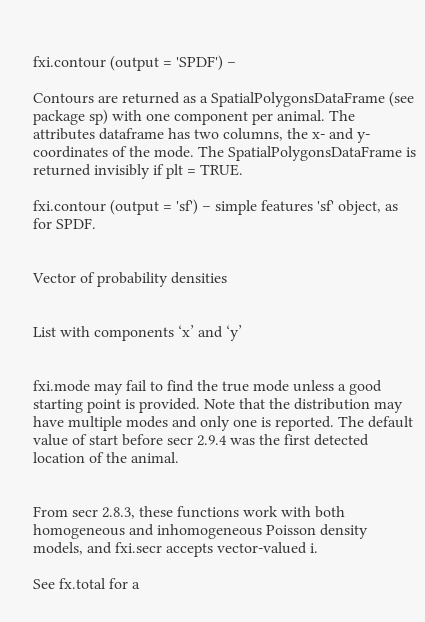fxi.contour (output = 'SPDF') –

Contours are returned as a SpatialPolygonsDataFrame (see package sp) with one component per animal. The attributes dataframe has two columns, the x- and y-coordinates of the mode. The SpatialPolygonsDataFrame is returned invisibly if plt = TRUE.

fxi.contour (output = 'sf') – simple features 'sf' object, as for SPDF.


Vector of probability densities


List with components ‘x’ and ‘y’


fxi.mode may fail to find the true mode unless a good starting point is provided. Note that the distribution may have multiple modes and only one is reported. The default value of start before secr 2.9.4 was the first detected location of the animal.


From secr 2.8.3, these functions work with both homogeneous and inhomogeneous Poisson density models, and fxi.secr accepts vector-valued i.

See fx.total for a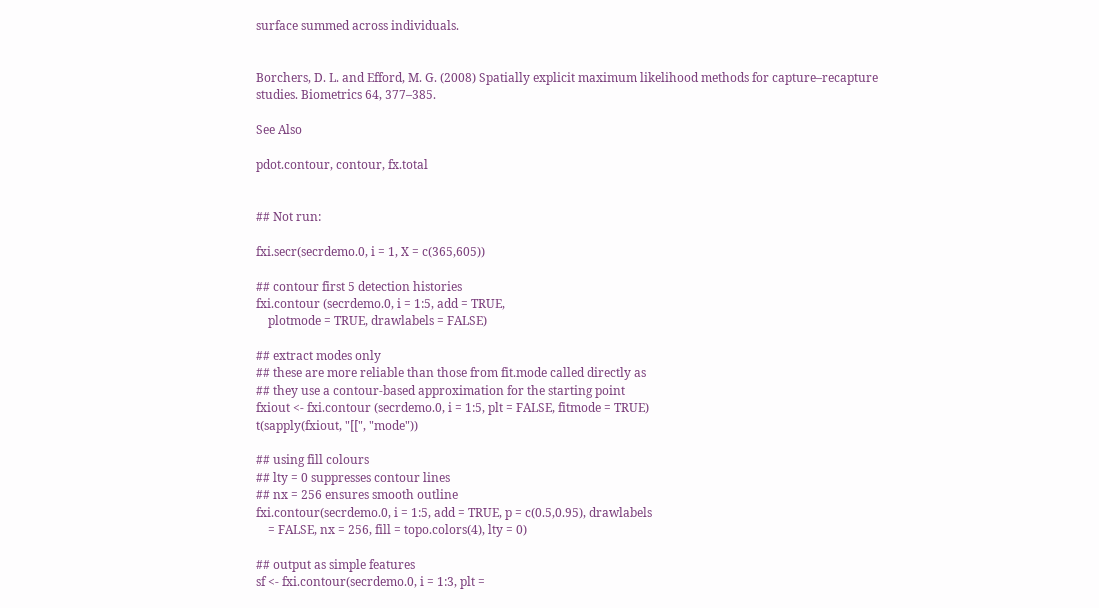surface summed across individuals.


Borchers, D. L. and Efford, M. G. (2008) Spatially explicit maximum likelihood methods for capture–recapture studies. Biometrics 64, 377–385.

See Also

pdot.contour, contour, fx.total


## Not run:

fxi.secr(secrdemo.0, i = 1, X = c(365,605))

## contour first 5 detection histories
fxi.contour (secrdemo.0, i = 1:5, add = TRUE,
    plotmode = TRUE, drawlabels = FALSE)

## extract modes only
## these are more reliable than those from fit.mode called directly as
## they use a contour-based approximation for the starting point
fxiout <- fxi.contour (secrdemo.0, i = 1:5, plt = FALSE, fitmode = TRUE)
t(sapply(fxiout, "[[", "mode"))

## using fill colours
## lty = 0 suppresses contour lines
## nx = 256 ensures smooth outline
fxi.contour(secrdemo.0, i = 1:5, add = TRUE, p = c(0.5,0.95), drawlabels
    = FALSE, nx = 256, fill = topo.colors(4), lty = 0)

## output as simple features
sf <- fxi.contour(secrdemo.0, i = 1:3, plt =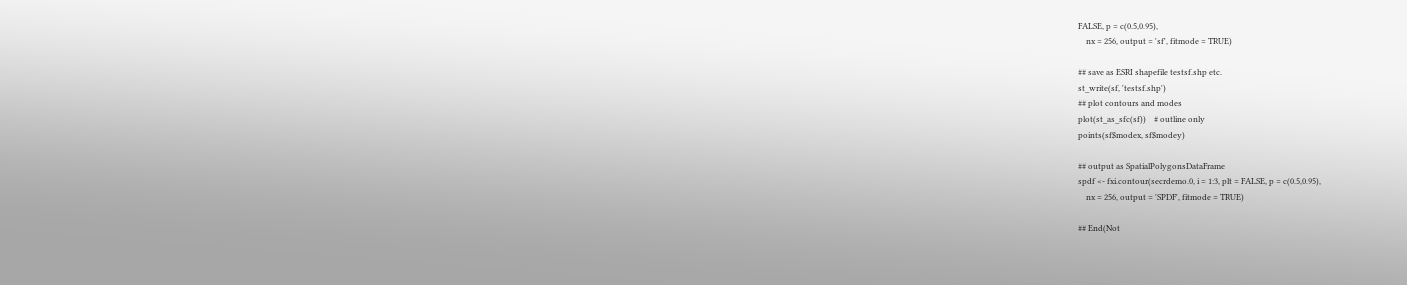FALSE, p = c(0.5,0.95),
    nx = 256, output = 'sf', fitmode = TRUE)

## save as ESRI shapefile testsf.shp etc.
st_write(sf, 'testsf.shp')
## plot contours and modes
plot(st_as_sfc(sf))    # outline only
points(sf$modex, sf$modey)

## output as SpatialPolygonsDataFrame
spdf <- fxi.contour(secrdemo.0, i = 1:3, plt = FALSE, p = c(0.5,0.95),
    nx = 256, output = 'SPDF', fitmode = TRUE)

## End(Not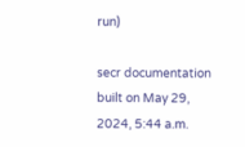run)

secr documentation built on May 29, 2024, 5:44 a.m.